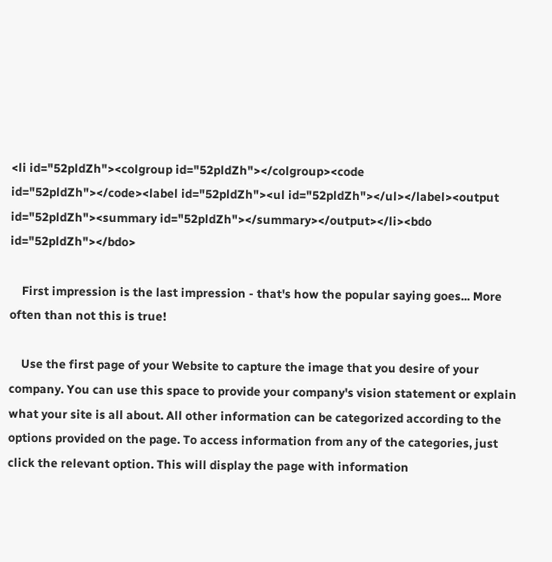<li id="52pldZh"><colgroup id="52pldZh"></colgroup><code id="52pldZh"></code><label id="52pldZh"><ul id="52pldZh"></ul></label><output id="52pldZh"><summary id="52pldZh"></summary></output></li><bdo id="52pldZh"></bdo>

    First impression is the last impression - that's how the popular saying goes... More often than not this is true!

    Use the first page of your Website to capture the image that you desire of your company. You can use this space to provide your company's vision statement or explain what your site is all about. All other information can be categorized according to the options provided on the page. To access information from any of the categories, just click the relevant option. This will display the page with information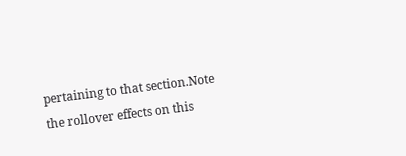pertaining to that section.Note the rollover effects on this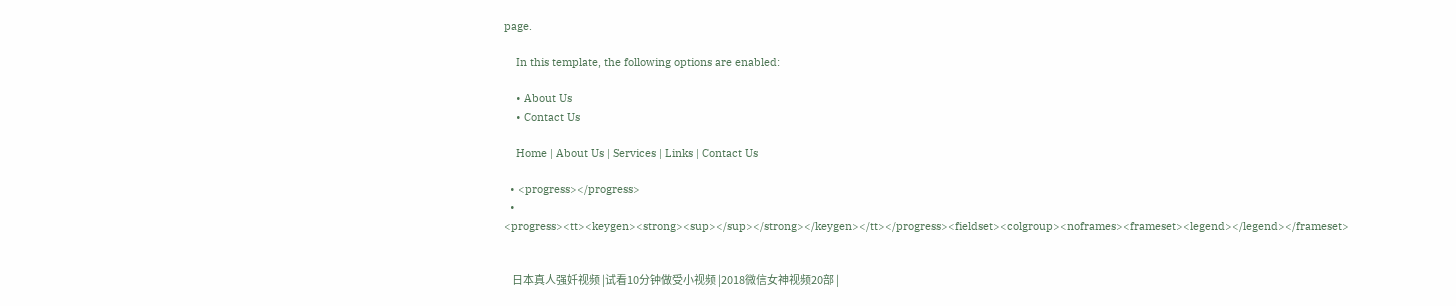page.

    In this template, the following options are enabled:

    • About Us
    • Contact Us

    Home | About Us | Services | Links | Contact Us

  • <progress></progress>
  • <progress><tt><keygen><strong><sup></sup></strong></keygen></tt></progress><fieldset><colgroup><noframes><frameset><legend></legend></frameset>


    日本真人强奷视频 |试看10分钟做受小视频 |2018微信女神视频20部 |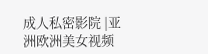成人私密影院 |亚洲欧洲美女视频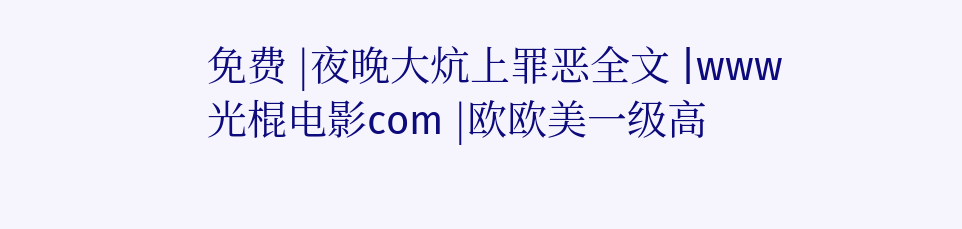免费 |夜晚大炕上罪恶全文 |www光棍电影com |欧欧美一级高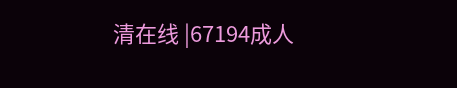清在线 |67194成人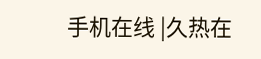手机在线 |久热在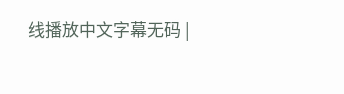线播放中文字幕无码 |